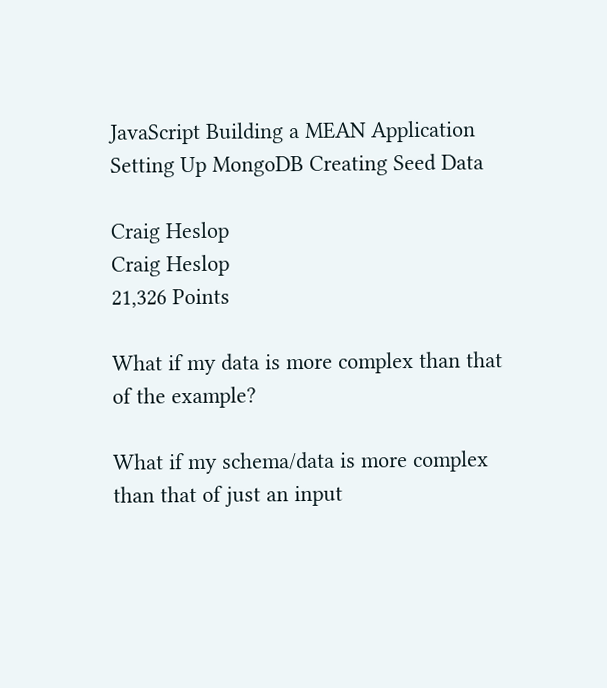JavaScript Building a MEAN Application Setting Up MongoDB Creating Seed Data

Craig Heslop
Craig Heslop
21,326 Points

What if my data is more complex than that of the example?

What if my schema/data is more complex than that of just an input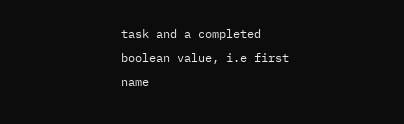task and a completed boolean value, i.e first name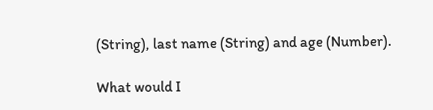(String), last name (String) and age (Number).

What would I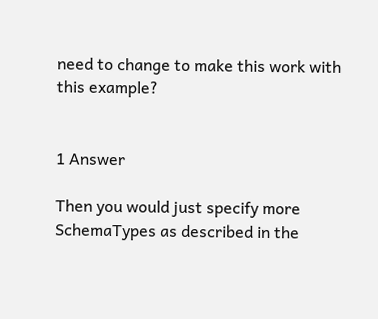need to change to make this work with this example?


1 Answer

Then you would just specify more SchemaTypes as described in the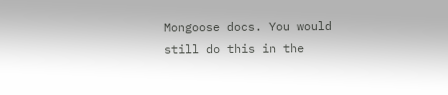Mongoose docs. You would still do this in the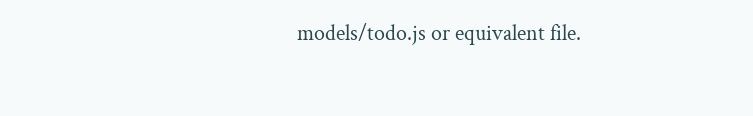models/todo.js or equivalent file.